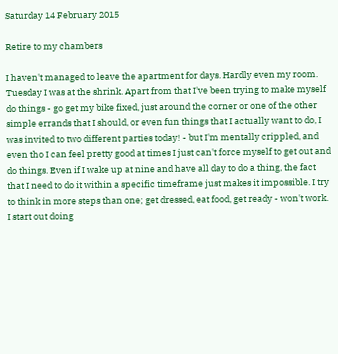Saturday 14 February 2015

Retire to my chambers

I haven't managed to leave the apartment for days. Hardly even my room. Tuesday I was at the shrink. Apart from that I've been trying to make myself do things - go get my bike fixed, just around the corner or one of the other simple errands that I should, or even fun things that I actually want to do, I was invited to two different parties today! - but I'm mentally crippled, and even tho I can feel pretty good at times I just can't force myself to get out and do things. Even if I wake up at nine and have all day to do a thing, the fact that I need to do it within a specific timeframe just makes it impossible. I try to think in more steps than one; get dressed, eat food, get ready - won't work. I start out doing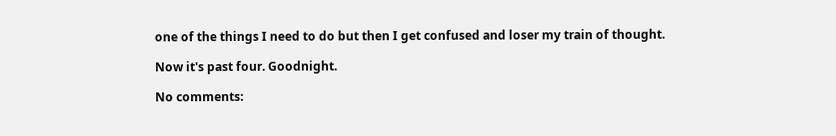one of the things I need to do but then I get confused and loser my train of thought.

Now it's past four. Goodnight.

No comments: